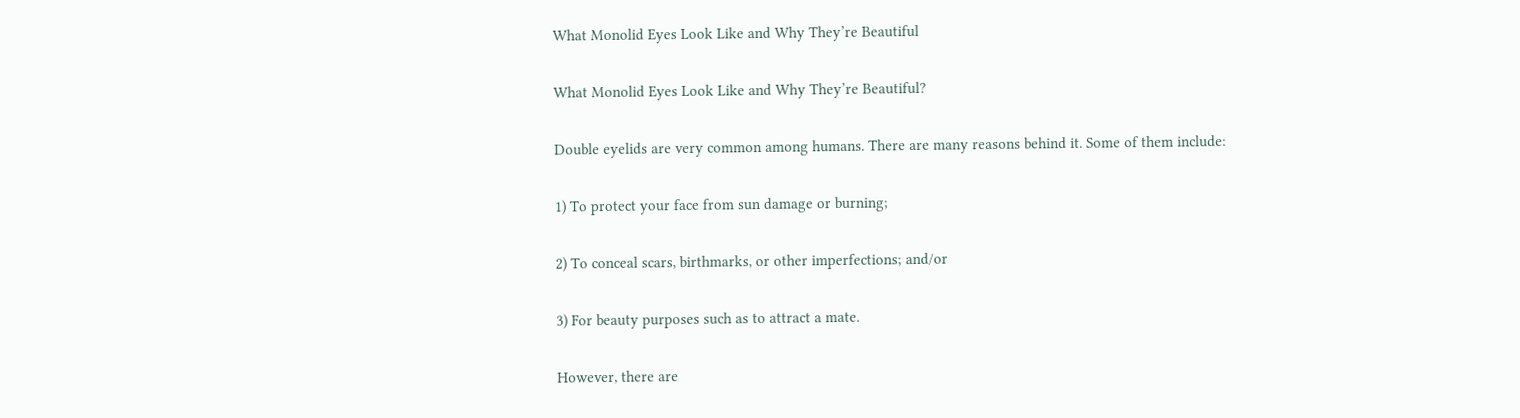What Monolid Eyes Look Like and Why They’re Beautiful

What Monolid Eyes Look Like and Why They’re Beautiful?

Double eyelids are very common among humans. There are many reasons behind it. Some of them include:

1) To protect your face from sun damage or burning;

2) To conceal scars, birthmarks, or other imperfections; and/or

3) For beauty purposes such as to attract a mate.

However, there are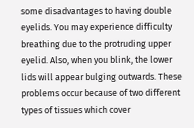some disadvantages to having double eyelids. You may experience difficulty breathing due to the protruding upper eyelid. Also, when you blink, the lower lids will appear bulging outwards. These problems occur because of two different types of tissues which cover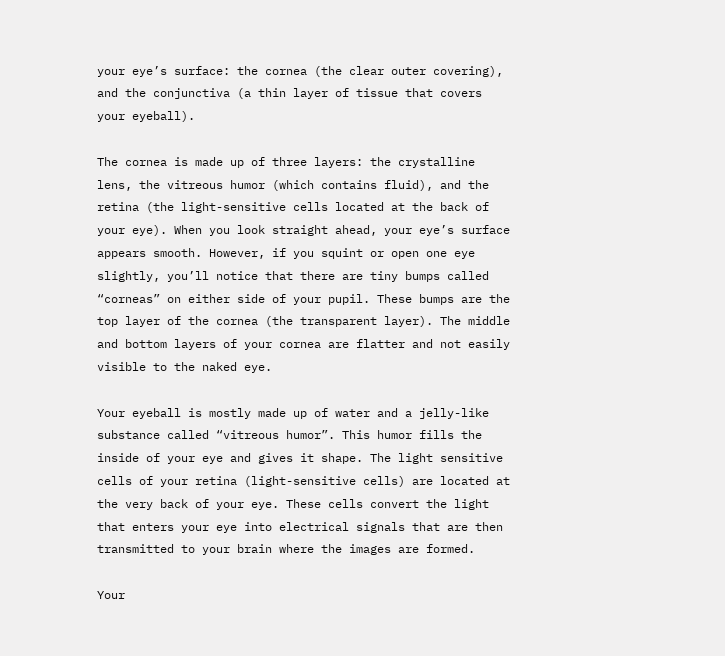your eye’s surface: the cornea (the clear outer covering), and the conjunctiva (a thin layer of tissue that covers your eyeball).

The cornea is made up of three layers: the crystalline lens, the vitreous humor (which contains fluid), and the retina (the light-sensitive cells located at the back of your eye). When you look straight ahead, your eye’s surface appears smooth. However, if you squint or open one eye slightly, you’ll notice that there are tiny bumps called “corneas” on either side of your pupil. These bumps are the top layer of the cornea (the transparent layer). The middle and bottom layers of your cornea are flatter and not easily visible to the naked eye.

Your eyeball is mostly made up of water and a jelly-like substance called “vitreous humor”. This humor fills the inside of your eye and gives it shape. The light sensitive cells of your retina (light-sensitive cells) are located at the very back of your eye. These cells convert the light that enters your eye into electrical signals that are then transmitted to your brain where the images are formed.

Your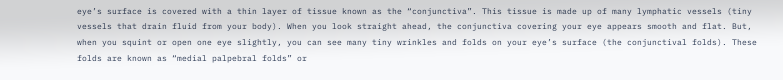eye’s surface is covered with a thin layer of tissue known as the “conjunctiva”. This tissue is made up of many lymphatic vessels (tiny vessels that drain fluid from your body). When you look straight ahead, the conjunctiva covering your eye appears smooth and flat. But, when you squint or open one eye slightly, you can see many tiny wrinkles and folds on your eye’s surface (the conjunctival folds). These folds are known as “medial palpebral folds” or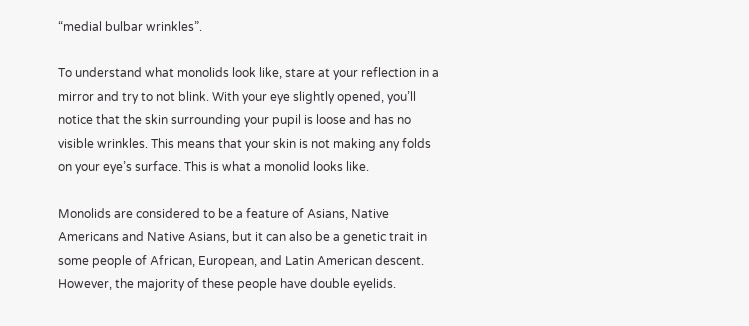“medial bulbar wrinkles”.

To understand what monolids look like, stare at your reflection in a mirror and try to not blink. With your eye slightly opened, you’ll notice that the skin surrounding your pupil is loose and has no visible wrinkles. This means that your skin is not making any folds on your eye’s surface. This is what a monolid looks like.

Monolids are considered to be a feature of Asians, Native Americans and Native Asians, but it can also be a genetic trait in some people of African, European, and Latin American descent. However, the majority of these people have double eyelids.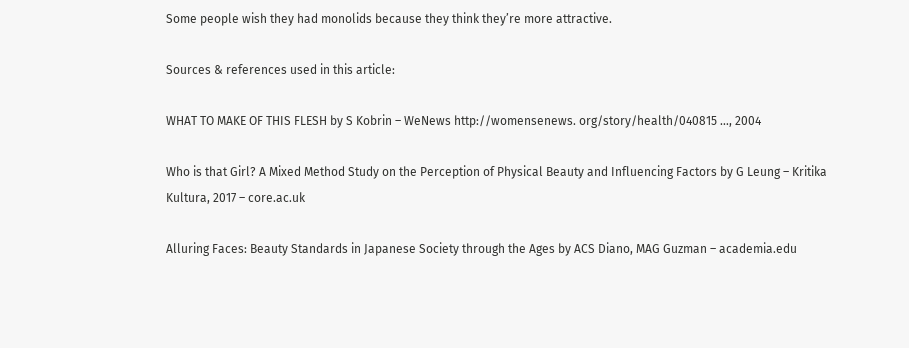Some people wish they had monolids because they think they’re more attractive.

Sources & references used in this article:

WHAT TO MAKE OF THIS FLESH by S Kobrin – WeNews http://womensenews. org/story/health/040815 …, 2004

Who is that Girl? A Mixed Method Study on the Perception of Physical Beauty and Influencing Factors by G Leung – Kritika Kultura, 2017 – core.ac.uk

Alluring Faces: Beauty Standards in Japanese Society through the Ages by ACS Diano, MAG Guzman – academia.edu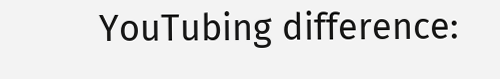YouTubing difference: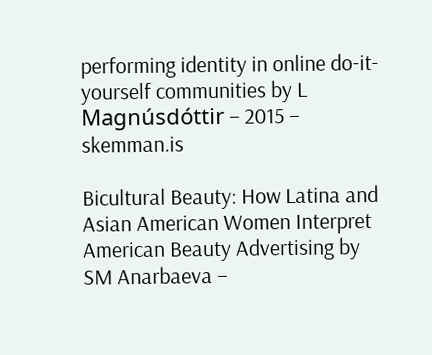performing identity in online do-it-yourself communities by L Magnúsdóttir – 2015 – skemman.is

Bicultural Beauty: How Latina and Asian American Women Interpret American Beauty Advertising by SM Anarbaeva –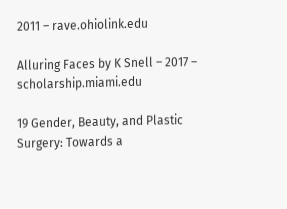2011 – rave.ohiolink.edu

Alluring Faces by K Snell – 2017 – scholarship.miami.edu

19 Gender, Beauty, and Plastic Surgery: Towards a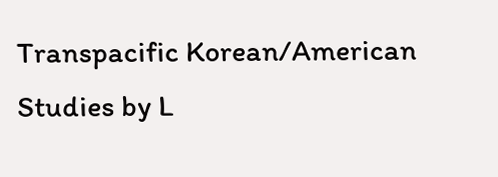Transpacific Korean/American Studies by L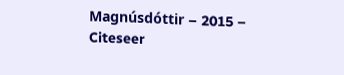Magnúsdóttir – 2015 – Citeseer